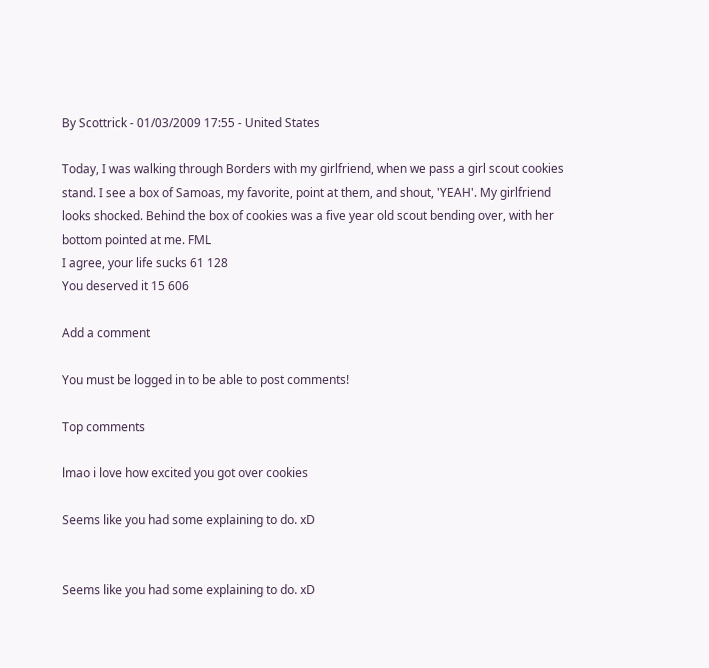By Scottrick - 01/03/2009 17:55 - United States

Today, I was walking through Borders with my girlfriend, when we pass a girl scout cookies stand. I see a box of Samoas, my favorite, point at them, and shout, 'YEAH'. My girlfriend looks shocked. Behind the box of cookies was a five year old scout bending over, with her bottom pointed at me. FML
I agree, your life sucks 61 128
You deserved it 15 606

Add a comment

You must be logged in to be able to post comments!

Top comments

lmao i love how excited you got over cookies

Seems like you had some explaining to do. xD


Seems like you had some explaining to do. xD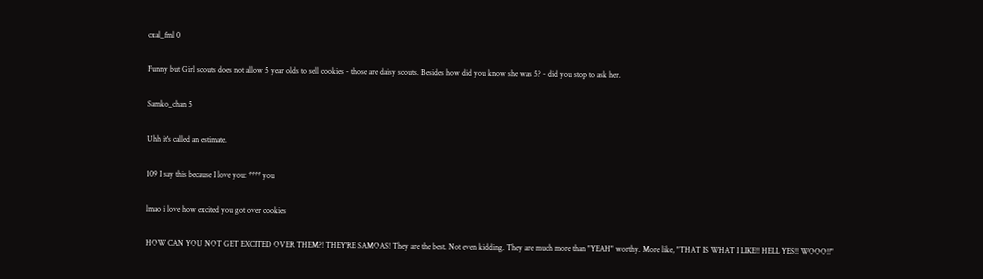cxal_fml 0

Funny but Girl scouts does not allow 5 year olds to sell cookies - those are daisy scouts. Besides how did you know she was 5? - did you stop to ask her.

Samko_chan 5

Uhh it's called an estimate.

109 I say this because I love you: **** you

lmao i love how excited you got over cookies

HOW CAN YOU NOT GET EXCITED OVER THEM?! THEY'RE SAMOAS! They are the best. Not even kidding. They are much more than "YEAH" worthy. More like, "THAT IS WHAT I LIKE!! HELL YES!! WOOO!!"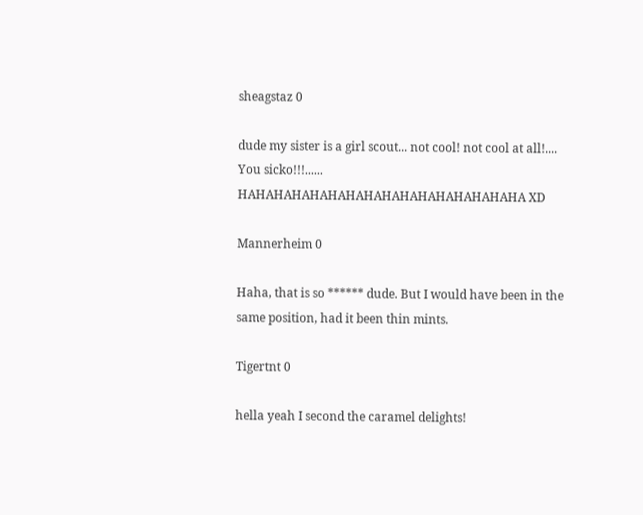sheagstaz 0

dude my sister is a girl scout... not cool! not cool at all!.... You sicko!!!...... HAHAHAHAHAHAHAHAHAHAHAHAHAHAHAHA XD

Mannerheim 0

Haha, that is so ****** dude. But I would have been in the same position, had it been thin mints.

Tigertnt 0

hella yeah I second the caramel delights!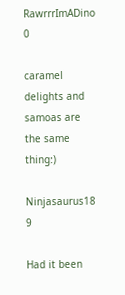RawrrrImADino 0

caramel delights and samoas are the same thing:)

Ninjasaurus18 9

Had it been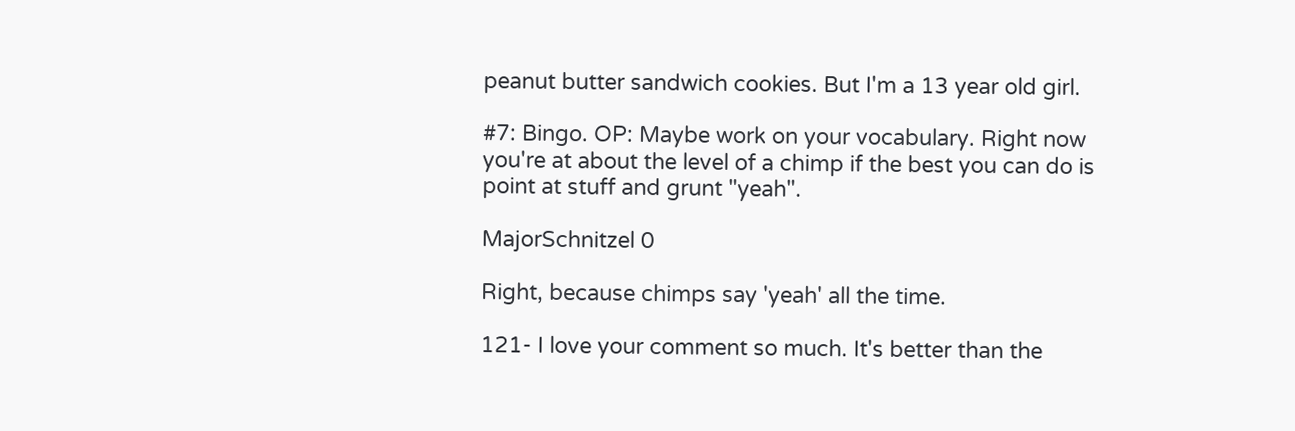peanut butter sandwich cookies. But I'm a 13 year old girl.

#7: Bingo. OP: Maybe work on your vocabulary. Right now you're at about the level of a chimp if the best you can do is point at stuff and grunt "yeah".

MajorSchnitzel 0

Right, because chimps say 'yeah' all the time.

121- I love your comment so much. It's better than the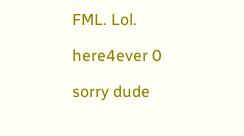FML. Lol.

here4ever 0

sorry dude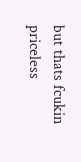but thats fcukin priceless